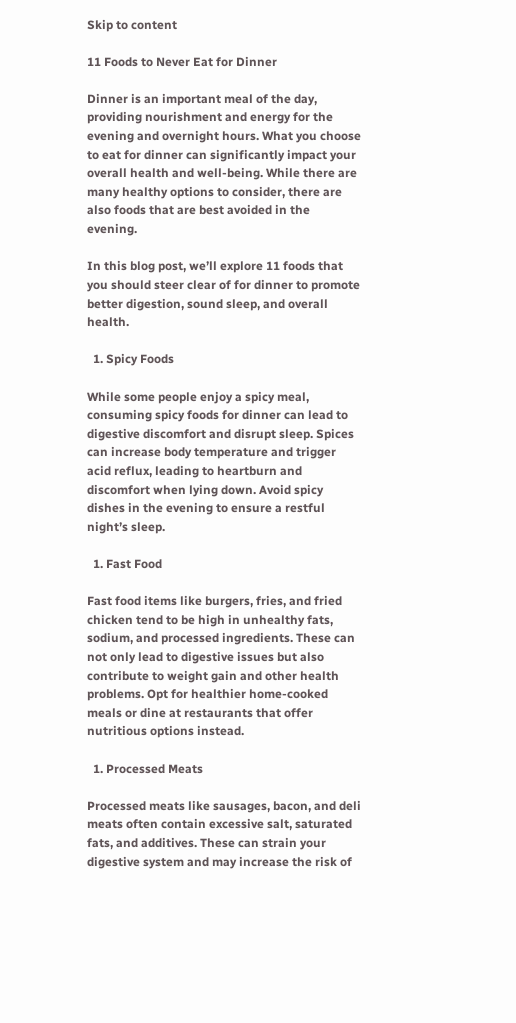Skip to content

11 Foods to Never Eat for Dinner

Dinner is an important meal of the day, providing nourishment and energy for the evening and overnight hours. What you choose to eat for dinner can significantly impact your overall health and well-being. While there are many healthy options to consider, there are also foods that are best avoided in the evening.

In this blog post, we’ll explore 11 foods that you should steer clear of for dinner to promote better digestion, sound sleep, and overall health.

  1. Spicy Foods

While some people enjoy a spicy meal, consuming spicy foods for dinner can lead to digestive discomfort and disrupt sleep. Spices can increase body temperature and trigger acid reflux, leading to heartburn and discomfort when lying down. Avoid spicy dishes in the evening to ensure a restful night’s sleep.

  1. Fast Food

Fast food items like burgers, fries, and fried chicken tend to be high in unhealthy fats, sodium, and processed ingredients. These can not only lead to digestive issues but also contribute to weight gain and other health problems. Opt for healthier home-cooked meals or dine at restaurants that offer nutritious options instead.

  1. Processed Meats

Processed meats like sausages, bacon, and deli meats often contain excessive salt, saturated fats, and additives. These can strain your digestive system and may increase the risk of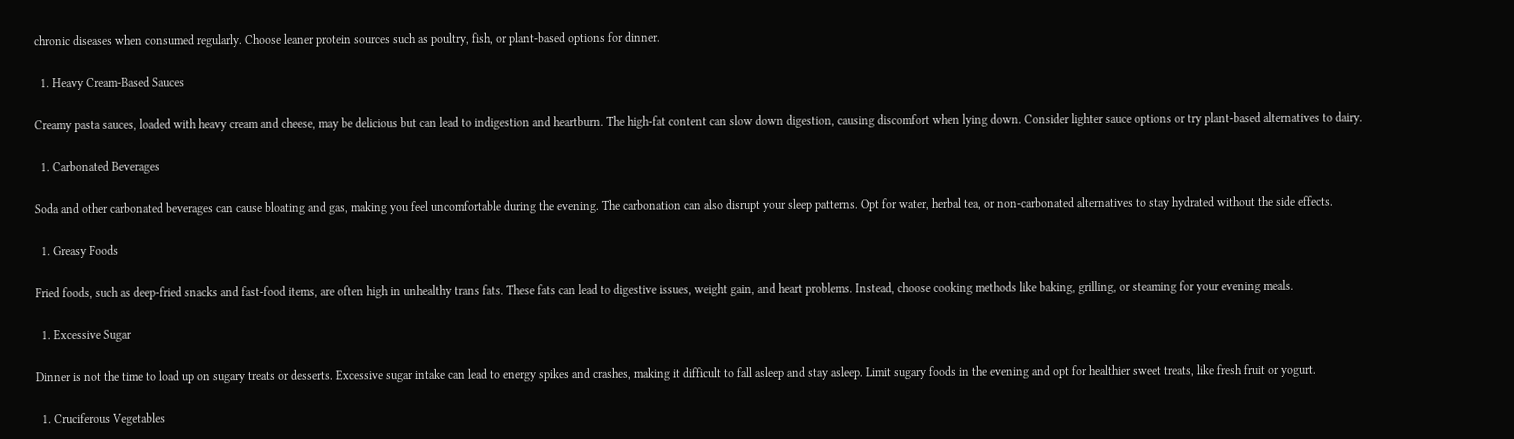chronic diseases when consumed regularly. Choose leaner protein sources such as poultry, fish, or plant-based options for dinner.

  1. Heavy Cream-Based Sauces

Creamy pasta sauces, loaded with heavy cream and cheese, may be delicious but can lead to indigestion and heartburn. The high-fat content can slow down digestion, causing discomfort when lying down. Consider lighter sauce options or try plant-based alternatives to dairy.

  1. Carbonated Beverages

Soda and other carbonated beverages can cause bloating and gas, making you feel uncomfortable during the evening. The carbonation can also disrupt your sleep patterns. Opt for water, herbal tea, or non-carbonated alternatives to stay hydrated without the side effects.

  1. Greasy Foods

Fried foods, such as deep-fried snacks and fast-food items, are often high in unhealthy trans fats. These fats can lead to digestive issues, weight gain, and heart problems. Instead, choose cooking methods like baking, grilling, or steaming for your evening meals.

  1. Excessive Sugar

Dinner is not the time to load up on sugary treats or desserts. Excessive sugar intake can lead to energy spikes and crashes, making it difficult to fall asleep and stay asleep. Limit sugary foods in the evening and opt for healthier sweet treats, like fresh fruit or yogurt.

  1. Cruciferous Vegetables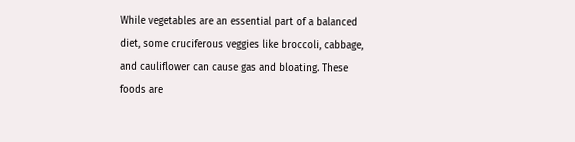While vegetables are an essential part of a balanced diet, some cruciferous veggies like broccoli, cabbage, and cauliflower can cause gas and bloating. These foods are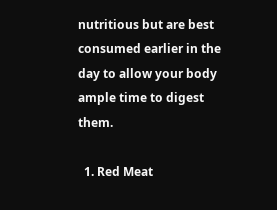nutritious but are best consumed earlier in the day to allow your body ample time to digest them.

  1. Red Meat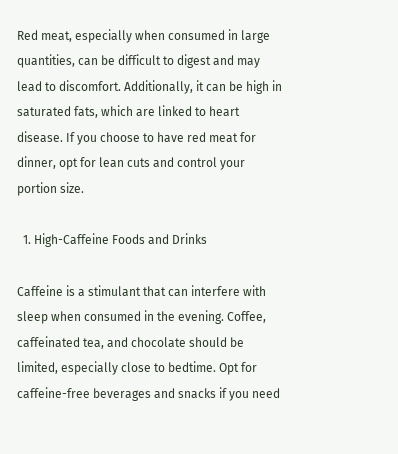Red meat, especially when consumed in large quantities, can be difficult to digest and may lead to discomfort. Additionally, it can be high in saturated fats, which are linked to heart disease. If you choose to have red meat for dinner, opt for lean cuts and control your portion size.

  1. High-Caffeine Foods and Drinks

Caffeine is a stimulant that can interfere with sleep when consumed in the evening. Coffee, caffeinated tea, and chocolate should be limited, especially close to bedtime. Opt for caffeine-free beverages and snacks if you need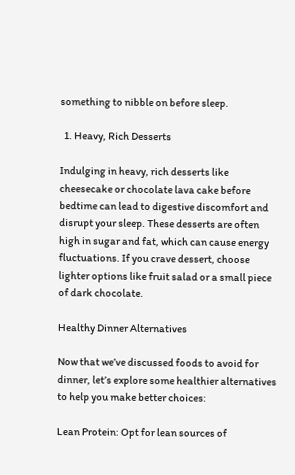something to nibble on before sleep.

  1. Heavy, Rich Desserts

Indulging in heavy, rich desserts like cheesecake or chocolate lava cake before bedtime can lead to digestive discomfort and disrupt your sleep. These desserts are often high in sugar and fat, which can cause energy fluctuations. If you crave dessert, choose lighter options like fruit salad or a small piece of dark chocolate.

Healthy Dinner Alternatives

Now that we’ve discussed foods to avoid for dinner, let’s explore some healthier alternatives to help you make better choices:

Lean Protein: Opt for lean sources of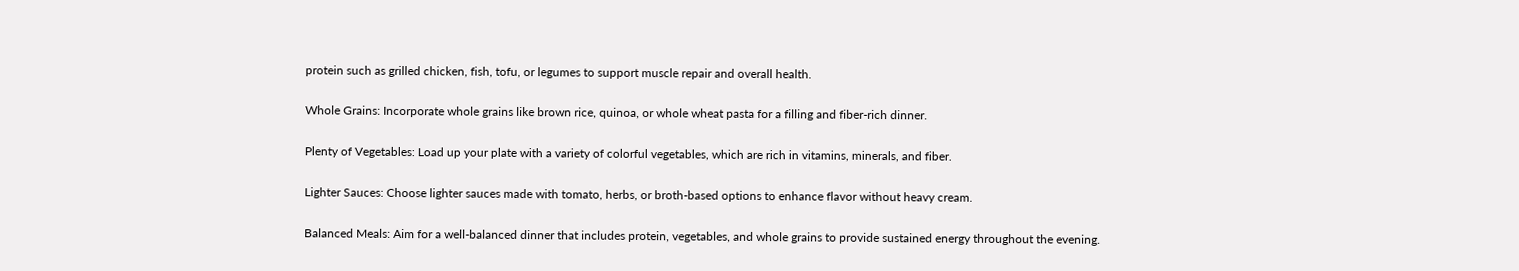protein such as grilled chicken, fish, tofu, or legumes to support muscle repair and overall health.

Whole Grains: Incorporate whole grains like brown rice, quinoa, or whole wheat pasta for a filling and fiber-rich dinner.

Plenty of Vegetables: Load up your plate with a variety of colorful vegetables, which are rich in vitamins, minerals, and fiber.

Lighter Sauces: Choose lighter sauces made with tomato, herbs, or broth-based options to enhance flavor without heavy cream.

Balanced Meals: Aim for a well-balanced dinner that includes protein, vegetables, and whole grains to provide sustained energy throughout the evening.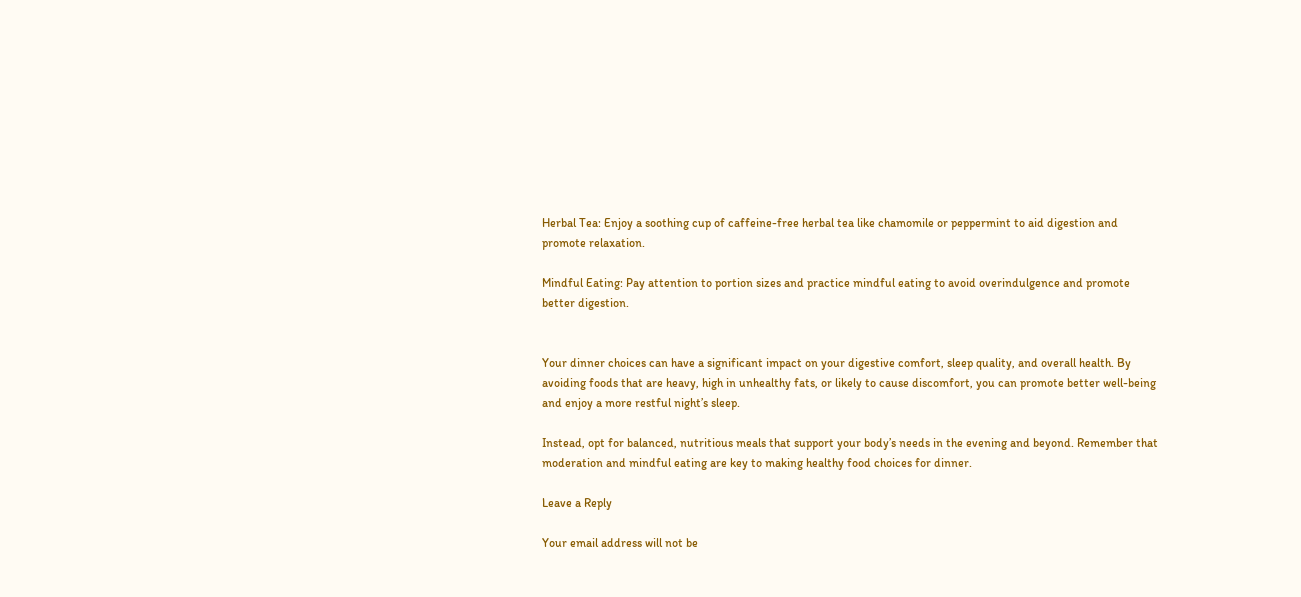Herbal Tea: Enjoy a soothing cup of caffeine-free herbal tea like chamomile or peppermint to aid digestion and promote relaxation.

Mindful Eating: Pay attention to portion sizes and practice mindful eating to avoid overindulgence and promote better digestion.


Your dinner choices can have a significant impact on your digestive comfort, sleep quality, and overall health. By avoiding foods that are heavy, high in unhealthy fats, or likely to cause discomfort, you can promote better well-being and enjoy a more restful night’s sleep.

Instead, opt for balanced, nutritious meals that support your body’s needs in the evening and beyond. Remember that moderation and mindful eating are key to making healthy food choices for dinner.

Leave a Reply

Your email address will not be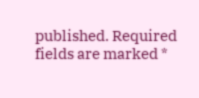published. Required fields are marked *